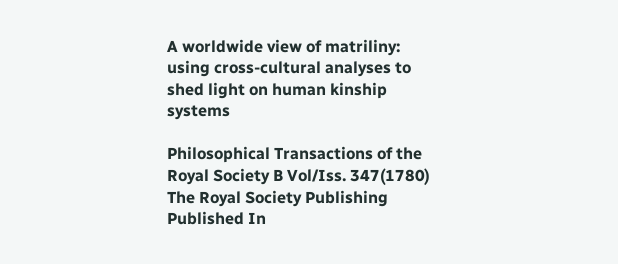A worldwide view of matriliny: using cross-cultural analyses to shed light on human kinship systems

Philosophical Transactions of the Royal Society B Vol/Iss. 347(1780) The Royal Society Publishing Published In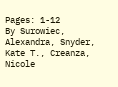Pages: 1-12
By Surowiec, Alexandra, Snyder, Kate T., Creanza, Nicole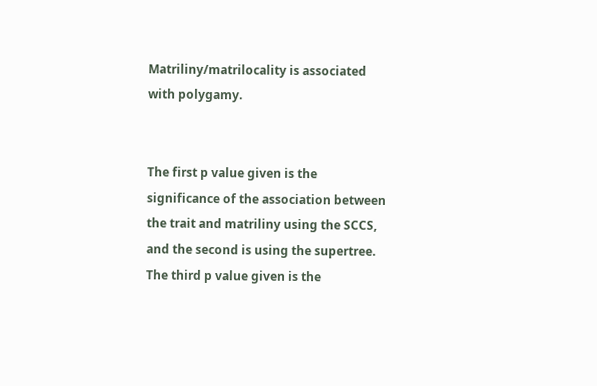Matriliny/matrilocality is associated with polygamy.


The first p value given is the significance of the association between the trait and matriliny using the SCCS, and the second is using the supertree. The third p value given is the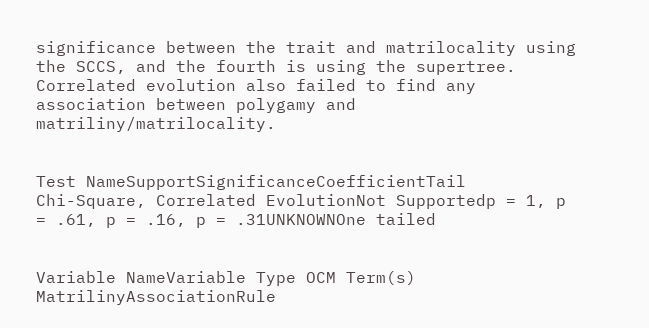significance between the trait and matrilocality using the SCCS, and the fourth is using the supertree. Correlated evolution also failed to find any association between polygamy and matriliny/matrilocality.


Test NameSupportSignificanceCoefficientTail
Chi-Square, Correlated EvolutionNot Supportedp = 1, p = .61, p = .16, p = .31UNKNOWNOne tailed


Variable NameVariable Type OCM Term(s)
MatrilinyAssociationRule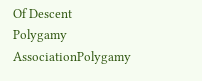Of Descent
Polygamy AssociationPolygamy